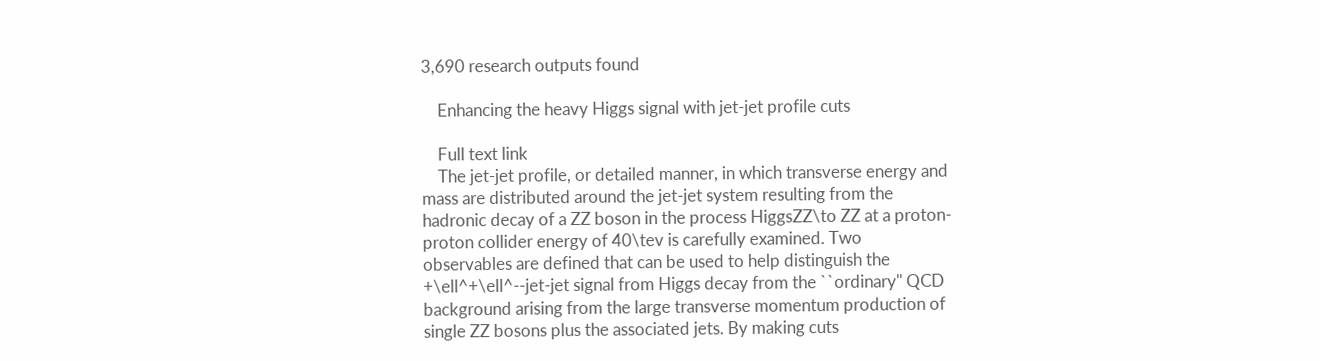3,690 research outputs found

    Enhancing the heavy Higgs signal with jet-jet profile cuts

    Full text link
    The jet-jet profile, or detailed manner, in which transverse energy and mass are distributed around the jet-jet system resulting from the hadronic decay of a ZZ boson in the process HiggsZZ\to ZZ at a proton-proton collider energy of 40\tev is carefully examined. Two observables are defined that can be used to help distinguish the +\ell^+\ell^--jet-jet signal from Higgs decay from the ``ordinary'' QCD background arising from the large transverse momentum production of single ZZ bosons plus the associated jets. By making cuts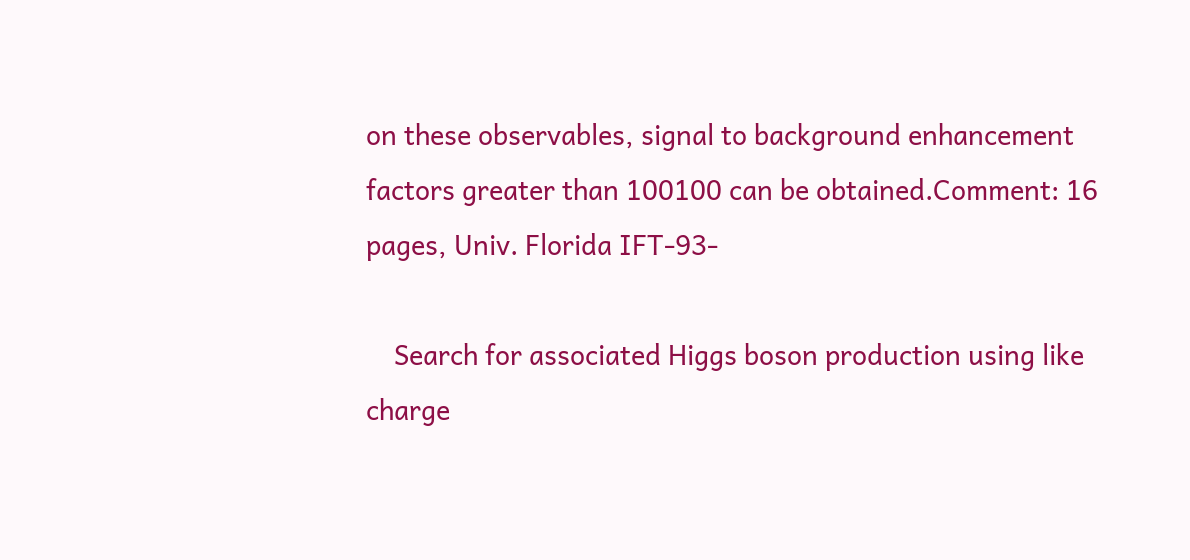on these observables, signal to background enhancement factors greater than 100100 can be obtained.Comment: 16 pages, Univ. Florida IFT-93-

    Search for associated Higgs boson production using like charge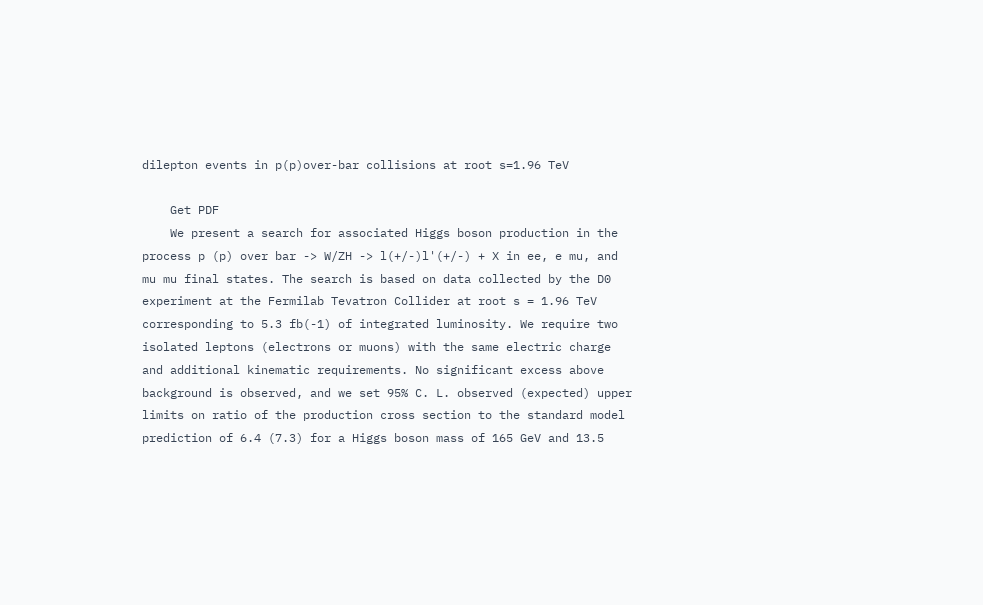dilepton events in p(p)over-bar collisions at root s=1.96 TeV

    Get PDF
    We present a search for associated Higgs boson production in the process p (p) over bar -> W/ZH -> l(+/-)l'(+/-) + X in ee, e mu, and mu mu final states. The search is based on data collected by the D0 experiment at the Fermilab Tevatron Collider at root s = 1.96 TeV corresponding to 5.3 fb(-1) of integrated luminosity. We require two isolated leptons (electrons or muons) with the same electric charge and additional kinematic requirements. No significant excess above background is observed, and we set 95% C. L. observed (expected) upper limits on ratio of the production cross section to the standard model prediction of 6.4 (7.3) for a Higgs boson mass of 165 GeV and 13.5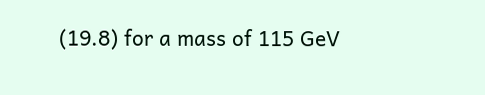(19.8) for a mass of 115 GeV